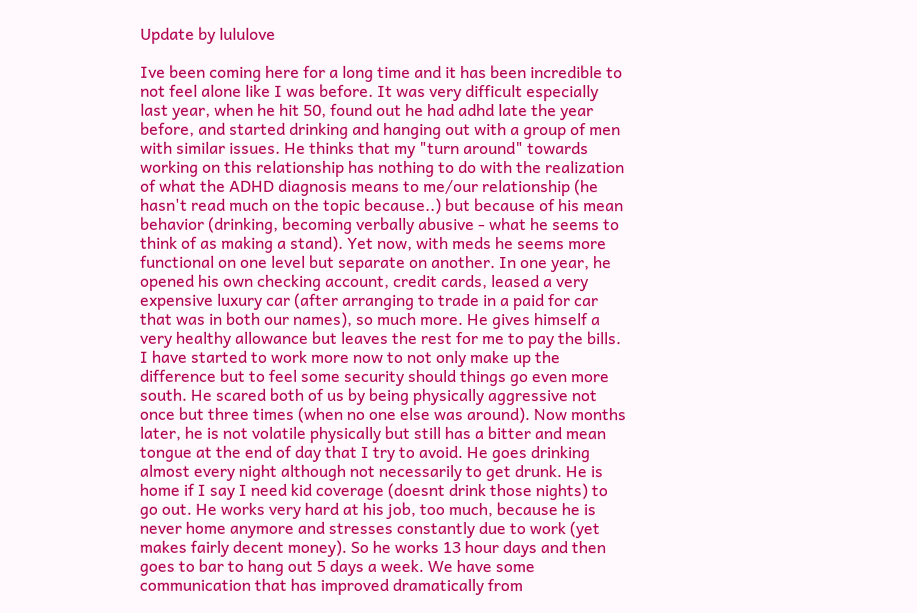Update by lululove

Ive been coming here for a long time and it has been incredible to not feel alone like I was before. It was very difficult especially last year, when he hit 50, found out he had adhd late the year before, and started drinking and hanging out with a group of men with similar issues. He thinks that my "turn around" towards working on this relationship has nothing to do with the realization of what the ADHD diagnosis means to me/our relationship (he hasn't read much on the topic because..) but because of his mean behavior (drinking, becoming verbally abusive - what he seems to think of as making a stand). Yet now, with meds he seems more functional on one level but separate on another. In one year, he opened his own checking account, credit cards, leased a very expensive luxury car (after arranging to trade in a paid for car that was in both our names), so much more. He gives himself a very healthy allowance but leaves the rest for me to pay the bills. I have started to work more now to not only make up the difference but to feel some security should things go even more south. He scared both of us by being physically aggressive not once but three times (when no one else was around). Now months later, he is not volatile physically but still has a bitter and mean tongue at the end of day that I try to avoid. He goes drinking almost every night although not necessarily to get drunk. He is home if I say I need kid coverage (doesnt drink those nights) to go out. He works very hard at his job, too much, because he is never home anymore and stresses constantly due to work (yet makes fairly decent money). So he works 13 hour days and then goes to bar to hang out 5 days a week. We have some communication that has improved dramatically from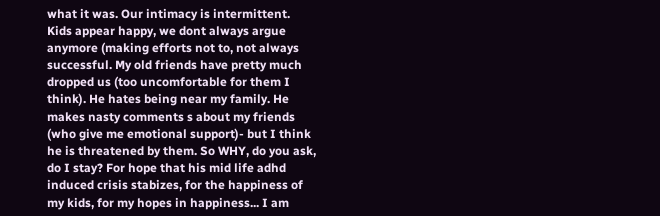what it was. Our intimacy is intermittent. Kids appear happy, we dont always argue anymore (making efforts not to, not always successful. My old friends have pretty much dropped us (too uncomfortable for them I think). He hates being near my family. He makes nasty comments s about my friends (who give me emotional support)- but I think he is threatened by them. So WHY, do you ask, do I stay? For hope that his mid life adhd induced crisis stabizes, for the happiness of my kids, for my hopes in happiness... I am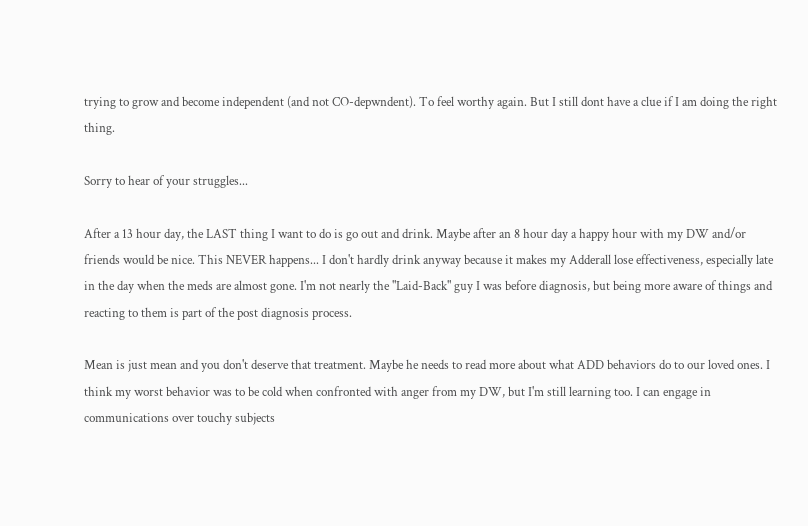trying to grow and become independent (and not CO-depwndent). To feel worthy again. But I still dont have a clue if I am doing the right thing.

Sorry to hear of your struggles...

After a 13 hour day, the LAST thing I want to do is go out and drink. Maybe after an 8 hour day a happy hour with my DW and/or friends would be nice. This NEVER happens... I don't hardly drink anyway because it makes my Adderall lose effectiveness, especially late in the day when the meds are almost gone. I'm not nearly the "Laid-Back" guy I was before diagnosis, but being more aware of things and reacting to them is part of the post diagnosis process.

Mean is just mean and you don't deserve that treatment. Maybe he needs to read more about what ADD behaviors do to our loved ones. I think my worst behavior was to be cold when confronted with anger from my DW, but I'm still learning too. I can engage in communications over touchy subjects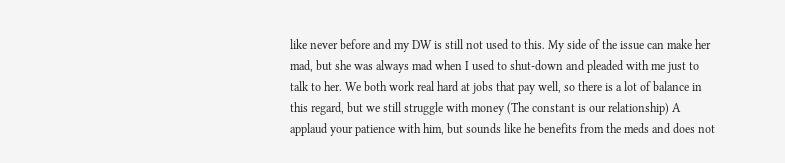like never before and my DW is still not used to this. My side of the issue can make her mad, but she was always mad when I used to shut-down and pleaded with me just to talk to her. We both work real hard at jobs that pay well, so there is a lot of balance in this regard, but we still struggle with money (The constant is our relationship) A applaud your patience with him, but sounds like he benefits from the meds and does not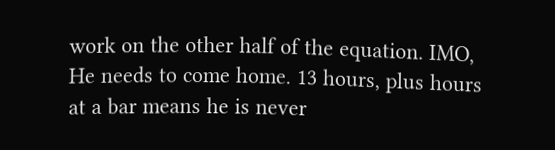work on the other half of the equation. IMO, He needs to come home. 13 hours, plus hours at a bar means he is never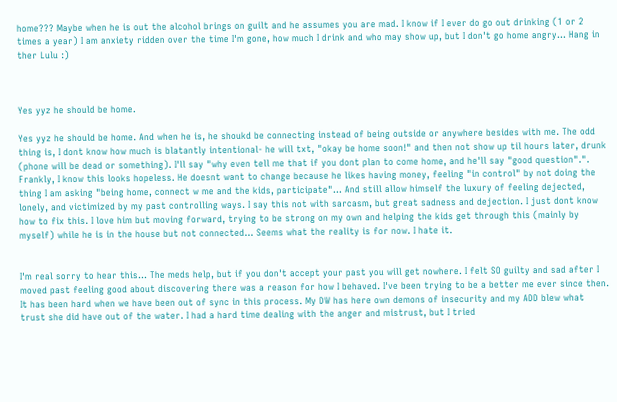home??? Maybe when he is out the alcohol brings on guilt and he assumes you are mad. I know if I ever do go out drinking (1 or 2 times a year) I am anxiety ridden over the time I'm gone, how much I drink and who may show up, but I don't go home angry... Hang in ther Lulu :)



Yes yyz he should be home.

Yes yyz he should be home. And when he is, he shoukd be connecting instead of being outside or anywhere besides with me. The odd thing is, I dont know how much is blatantly intentional- he will txt, "okay be home soon!" and then not show up til hours later, drunk (phone will be dead or something). I'll say "why even tell me that if you dont plan to come home, and he'll say "good question".". Frankly, I know this looks hopeless. He doesnt want to change because he likes having money, feeling "in control" by not doing the thing I am asking "being home, connect w me and the kids, participate"... And still allow himself the luxury of feeling dejected, lonely, and victimized by my past controlling ways. I say this not with sarcasm, but great sadness and dejection. I just dont know how to fix this. I love him but moving forward, trying to be strong on my own and helping the kids get through this (mainly by myself) while he is in the house but not connected... Seems what the reality is for now. I hate it.


I'm real sorry to hear this... The meds help, but if you don't accept your past you will get nowhere. I felt SO guilty and sad after I moved past feeling good about discovering there was a reason for how I behaved. I've been trying to be a better me ever since then. It has been hard when we have been out of sync in this process. My DW has here own demons of insecurity and my ADD blew what trust she did have out of the water. I had a hard time dealing with the anger and mistrust, but I tried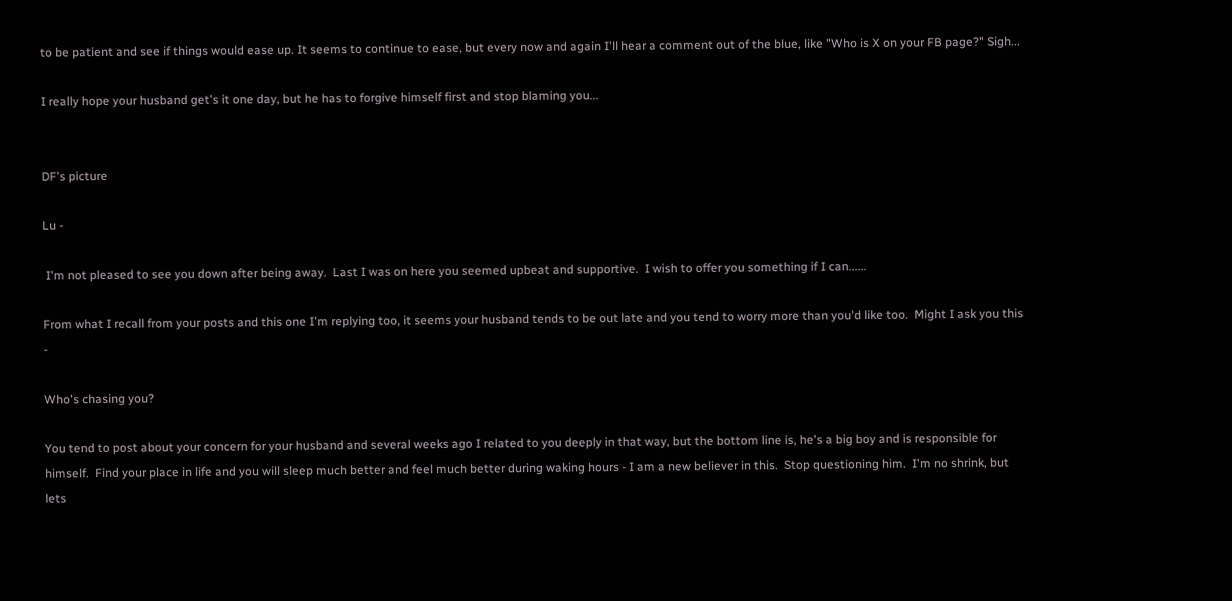to be patient and see if things would ease up. It seems to continue to ease, but every now and again I'll hear a comment out of the blue, like "Who is X on your FB page?" Sigh...

I really hope your husband get's it one day, but he has to forgive himself first and stop blaming you...


DF's picture

Lu -

 I'm not pleased to see you down after being away.  Last I was on here you seemed upbeat and supportive.  I wish to offer you something if I can......

From what I recall from your posts and this one I'm replying too, it seems your husband tends to be out late and you tend to worry more than you'd like too.  Might I ask you this -

Who's chasing you?

You tend to post about your concern for your husband and several weeks ago I related to you deeply in that way, but the bottom line is, he's a big boy and is responsible for himself.  Find your place in life and you will sleep much better and feel much better during waking hours - I am a new believer in this.  Stop questioning him.  I'm no shrink, but lets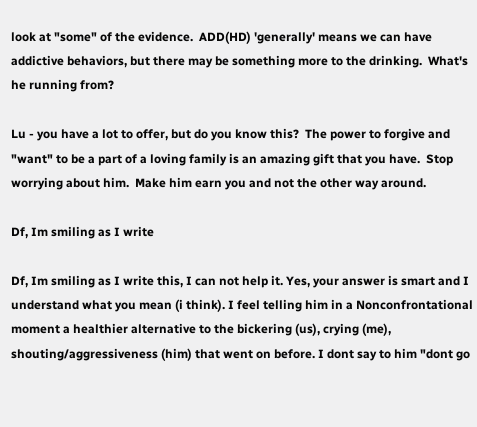look at "some" of the evidence.  ADD(HD) 'generally' means we can have addictive behaviors, but there may be something more to the drinking.  What's he running from?

Lu - you have a lot to offer, but do you know this?  The power to forgive and "want" to be a part of a loving family is an amazing gift that you have.  Stop worrying about him.  Make him earn you and not the other way around.

Df, Im smiling as I write

Df, Im smiling as I write this, I can not help it. Yes, your answer is smart and I understand what you mean (i think). I feel telling him in a Nonconfrontational moment a healthier alternative to the bickering (us), crying (me), shouting/aggressiveness (him) that went on before. I dont say to him "dont go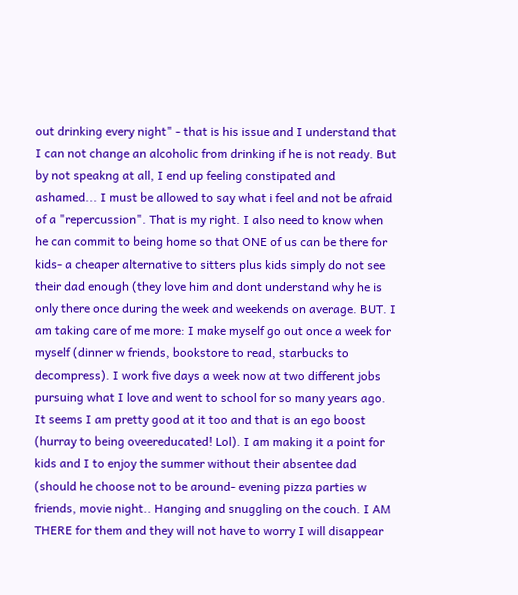out drinking every night" - that is his issue and I understand that I can not change an alcoholic from drinking if he is not ready. But by not speakng at all, I end up feeling constipated and ashamed... I must be allowed to say what i feel and not be afraid of a "repercussion". That is my right. I also need to know when he can commit to being home so that ONE of us can be there for kids- a cheaper alternative to sitters plus kids simply do not see their dad enough (they love him and dont understand why he is only there once during the week and weekends on average. BUT. I am taking care of me more: I make myself go out once a week for myself (dinner w friends, bookstore to read, starbucks to decompress). I work five days a week now at two different jobs pursuing what I love and went to school for so many years ago. It seems I am pretty good at it too and that is an ego boost (hurray to being oveereducated! Lol). I am making it a point for kids and I to enjoy the summer without their absentee dad (should he choose not to be around- evening pizza parties w friends, movie night.. Hanging and snuggling on the couch. I AM THERE for them and they will not have to worry I will disappear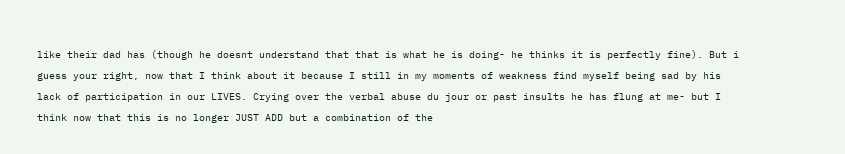like their dad has (though he doesnt understand that that is what he is doing- he thinks it is perfectly fine). But i guess your right, now that I think about it because I still in my moments of weakness find myself being sad by his lack of participation in our LIVES. Crying over the verbal abuse du jour or past insults he has flung at me- but I think now that this is no longer JUST ADD but a combination of the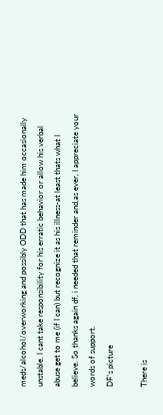meds/alcohol/overworking and possibly ODD that has made him occasionally unstable. I cant take responsibility for his erratic behavior or allow his verbal abuse get to me (if I can) but recognize it as his illness-at least thats what I believe. So thanks again df, i needed that reminder and,as ever, I appreciate your words of support.
DF's picture

There is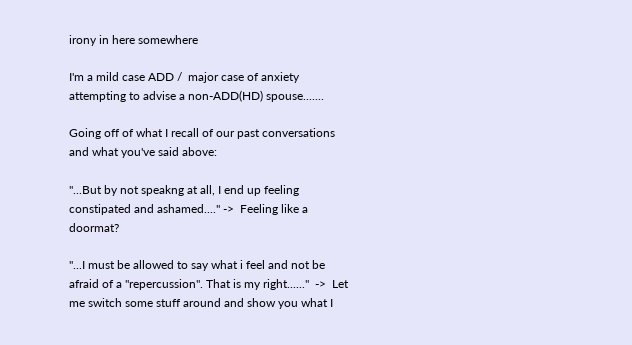irony in here somewhere

I'm a mild case ADD /  major case of anxiety attempting to advise a non-ADD(HD) spouse.......

Going off of what I recall of our past conversations and what you've said above:

"...But by not speakng at all, I end up feeling constipated and ashamed...." ->  Feeling like a doormat?

"...I must be allowed to say what i feel and not be afraid of a "repercussion". That is my right......"  ->  Let me switch some stuff around and show you what I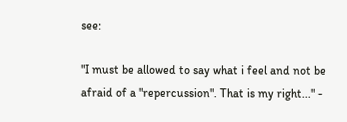see:

"I must be allowed to say what i feel and not be afraid of a "repercussion". That is my right..." -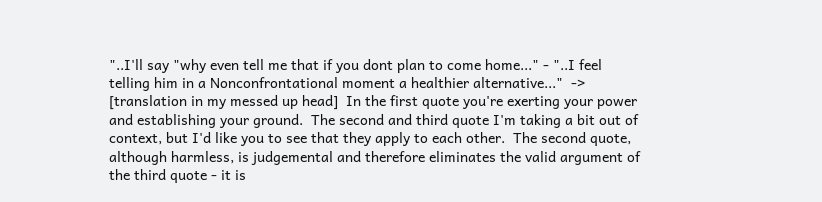"..I'll say "why even tell me that if you dont plan to come home..." - "..I feel telling him in a Nonconfrontational moment a healthier alternative..."  -> [translation in my messed up head]  In the first quote you're exerting your power and establishing your ground.  The second and third quote I'm taking a bit out of context, but I'd like you to see that they apply to each other.  The second quote, although harmless, is judgemental and therefore eliminates the valid argument of the third quote - it is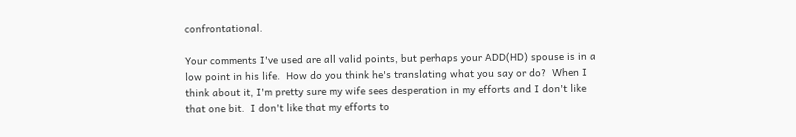confrontational.

Your comments I've used are all valid points, but perhaps your ADD(HD) spouse is in a low point in his life.  How do you think he's translating what you say or do?  When I think about it, I'm pretty sure my wife sees desperation in my efforts and I don't like that one bit.  I don't like that my efforts to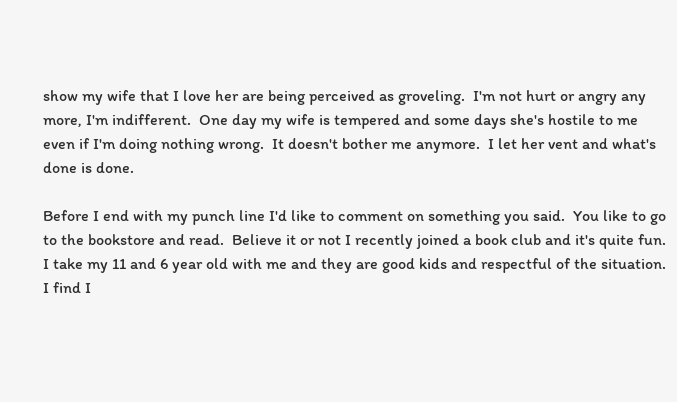show my wife that I love her are being perceived as groveling.  I'm not hurt or angry any more, I'm indifferent.  One day my wife is tempered and some days she's hostile to me even if I'm doing nothing wrong.  It doesn't bother me anymore.  I let her vent and what's done is done.

Before I end with my punch line I'd like to comment on something you said.  You like to go to the bookstore and read.  Believe it or not I recently joined a book club and it's quite fun.  I take my 11 and 6 year old with me and they are good kids and respectful of the situation.  I find I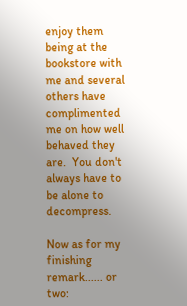enjoy them being at the bookstore with me and several others have complimented me on how well behaved they are.  You don't always have to be alone to decompress.

Now as for my finishing remark...... or two: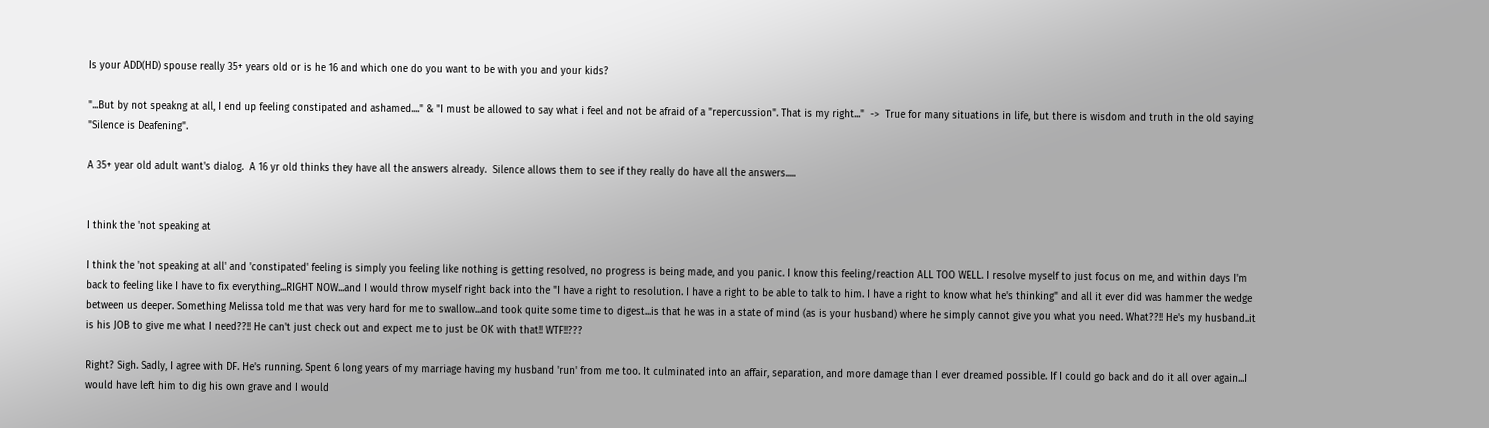Is your ADD(HD) spouse really 35+ years old or is he 16 and which one do you want to be with you and your kids?

"...But by not speakng at all, I end up feeling constipated and ashamed...." & "I must be allowed to say what i feel and not be afraid of a "repercussion". That is my right..."  ->  True for many situations in life, but there is wisdom and truth in the old saying "Silence is Deafening".

A 35+ year old adult want's dialog.  A 16 yr old thinks they have all the answers already.  Silence allows them to see if they really do have all the answers.....


I think the 'not speaking at

I think the 'not speaking at all' and 'constipated' feeling is simply you feeling like nothing is getting resolved, no progress is being made, and you panic. I know this feeling/reaction ALL TOO WELL. I resolve myself to just focus on me, and within days I'm back to feeling like I have to fix everything...RIGHT NOW...and I would throw myself right back into the "I have a right to resolution. I have a right to be able to talk to him. I have a right to know what he's thinking" and all it ever did was hammer the wedge between us deeper. Something Melissa told me that was very hard for me to swallow...and took quite some time to digest...is that he was in a state of mind (as is your husband) where he simply cannot give you what you need. What??!! He's my husband..it is his JOB to give me what I need??!! He can't just check out and expect me to just be OK with that!! WTF!!???

Right? Sigh. Sadly, I agree with DF. He's running. Spent 6 long years of my marriage having my husband 'run' from me too. It culminated into an affair, separation, and more damage than I ever dreamed possible. If I could go back and do it all over again...I would have left him to dig his own grave and I would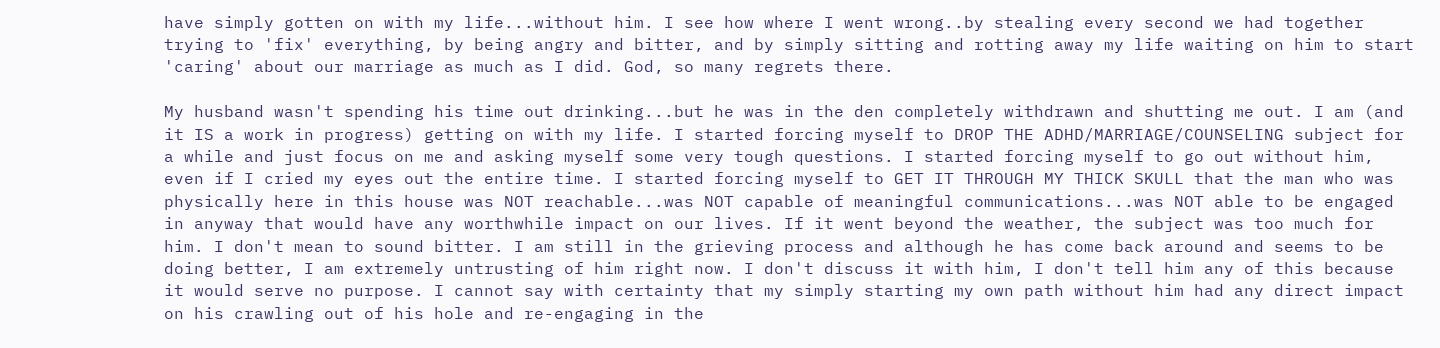have simply gotten on with my life...without him. I see how where I went wrong..by stealing every second we had together trying to 'fix' everything, by being angry and bitter, and by simply sitting and rotting away my life waiting on him to start 'caring' about our marriage as much as I did. God, so many regrets there.

My husband wasn't spending his time out drinking...but he was in the den completely withdrawn and shutting me out. I am (and it IS a work in progress) getting on with my life. I started forcing myself to DROP THE ADHD/MARRIAGE/COUNSELING subject for a while and just focus on me and asking myself some very tough questions. I started forcing myself to go out without him, even if I cried my eyes out the entire time. I started forcing myself to GET IT THROUGH MY THICK SKULL that the man who was physically here in this house was NOT reachable...was NOT capable of meaningful communications...was NOT able to be engaged in anyway that would have any worthwhile impact on our lives. If it went beyond the weather, the subject was too much for him. I don't mean to sound bitter. I am still in the grieving process and although he has come back around and seems to be doing better, I am extremely untrusting of him right now. I don't discuss it with him, I don't tell him any of this because it would serve no purpose. I cannot say with certainty that my simply starting my own path without him had any direct impact on his crawling out of his hole and re-engaging in the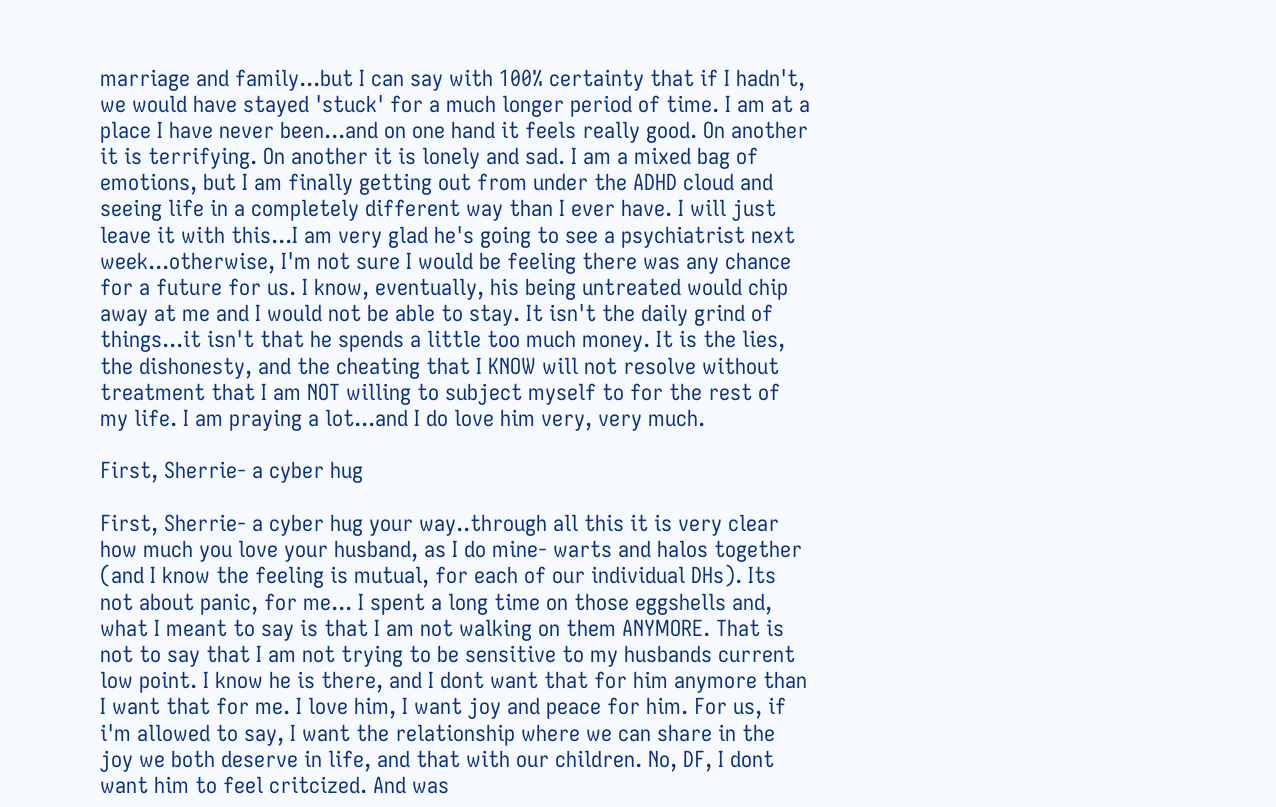marriage and family...but I can say with 100% certainty that if I hadn't, we would have stayed 'stuck' for a much longer period of time. I am at a place I have never been...and on one hand it feels really good. On another it is terrifying. On another it is lonely and sad. I am a mixed bag of emotions, but I am finally getting out from under the ADHD cloud and seeing life in a completely different way than I ever have. I will just leave it with this...I am very glad he's going to see a psychiatrist next week...otherwise, I'm not sure I would be feeling there was any chance for a future for us. I know, eventually, his being untreated would chip away at me and I would not be able to stay. It isn't the daily grind of things...it isn't that he spends a little too much money. It is the lies, the dishonesty, and the cheating that I KNOW will not resolve without treatment that I am NOT willing to subject myself to for the rest of my life. I am praying a lot...and I do love him very, very much.

First, Sherrie- a cyber hug

First, Sherrie- a cyber hug your way..through all this it is very clear how much you love your husband, as I do mine- warts and halos together (and I know the feeling is mutual, for each of our individual DHs). Its not about panic, for me... I spent a long time on those eggshells and, what I meant to say is that I am not walking on them ANYMORE. That is not to say that I am not trying to be sensitive to my husbands current low point. I know he is there, and I dont want that for him anymore than I want that for me. I love him, I want joy and peace for him. For us, if i'm allowed to say, I want the relationship where we can share in the joy we both deserve in life, and that with our children. No, DF, I dont want him to feel critcized. And was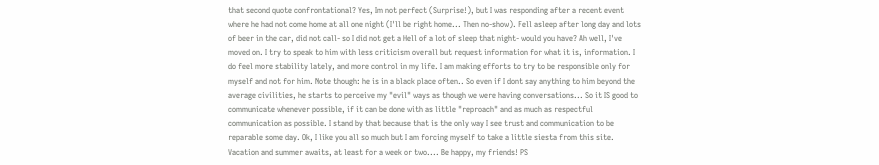that second quote confrontational? Yes, Im not perfect (Surprise!), but I was responding after a recent event where he had not come home at all one night (I'll be right home... Then no-show). Fell asleep after long day and lots of beer in the car, did not call- so I did not get a Hell of a lot of sleep that night- would you have? Ah well, I've moved on. I try to speak to him with less criticism overall but request information for what it is, information. I do feel more stability lately, and more control in my life. I am making efforts to try to be responsible only for myself and not for him. Note though: he is in a black place often.. So even if I dont say anything to him beyond the average civilities, he starts to perceive my "evil" ways as though we were having conversations... So it IS good to communicate whenever possible, if it can be done with as little "reproach" and as much as respectful communication as possible. I stand by that because that is the only way I see trust and communication to be reparable some day. Ok, I like you all so much but I am forcing myself to take a little siesta from this site. Vacation and summer awaits, at least for a week or two.... Be happy, my friends! PS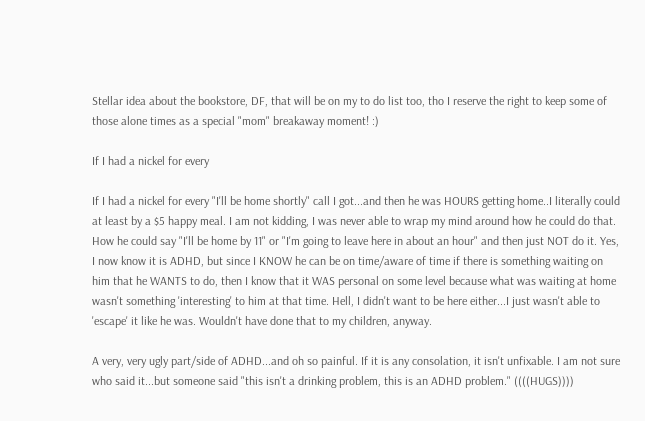Stellar idea about the bookstore, DF, that will be on my to do list too, tho I reserve the right to keep some of those alone times as a special "mom" breakaway moment! :)

If I had a nickel for every

If I had a nickel for every "I'll be home shortly" call I got...and then he was HOURS getting home..I literally could at least by a $5 happy meal. I am not kidding, I was never able to wrap my mind around how he could do that. How he could say "I'll be home by 11" or "I'm going to leave here in about an hour" and then just NOT do it. Yes, I now know it is ADHD, but since I KNOW he can be on time/aware of time if there is something waiting on him that he WANTS to do, then I know that it WAS personal on some level because what was waiting at home wasn't something 'interesting' to him at that time. Hell, I didn't want to be here either...I just wasn't able to 'escape' it like he was. Wouldn't have done that to my children, anyway.

A very, very ugly part/side of ADHD...and oh so painful. If it is any consolation, it isn't unfixable. I am not sure who said it...but someone said "this isn't a drinking problem, this is an ADHD problem." ((((HUGS))))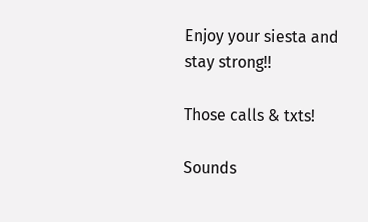Enjoy your siesta and stay strong!!

Those calls & txts!

Sounds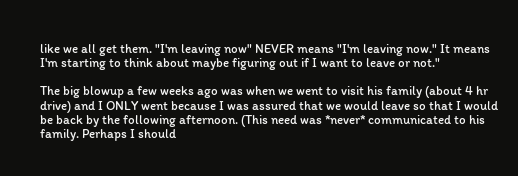like we all get them. "I'm leaving now" NEVER means "I'm leaving now." It means I'm starting to think about maybe figuring out if I want to leave or not."

The big blowup a few weeks ago was when we went to visit his family (about 4 hr drive) and I ONLY went because I was assured that we would leave so that I would be back by the following afternoon. (This need was *never* communicated to his family. Perhaps I should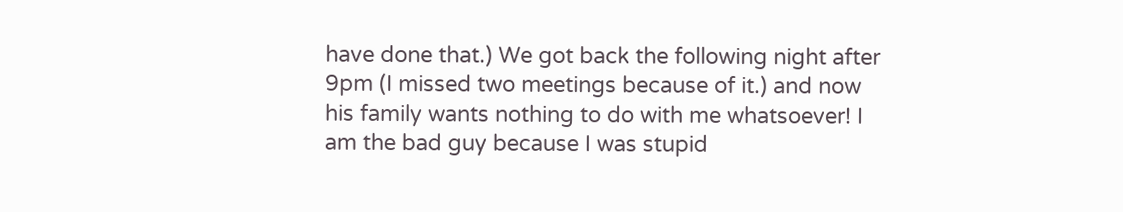have done that.) We got back the following night after 9pm (I missed two meetings because of it.) and now his family wants nothing to do with me whatsoever! I am the bad guy because I was stupid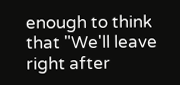enough to think that "We'll leave right after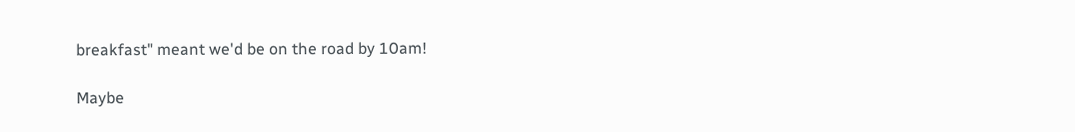breakfast" meant we'd be on the road by 10am!

Maybe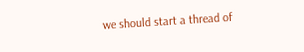we should start a thread of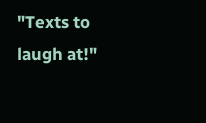"Texts to laugh at!"